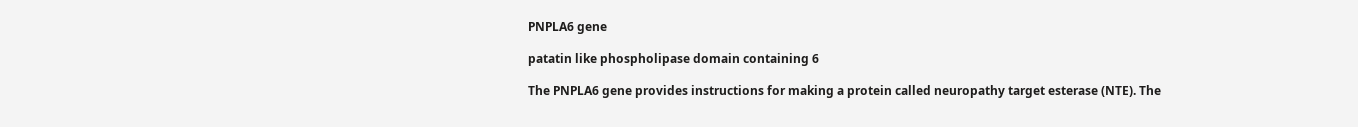PNPLA6 gene

patatin like phospholipase domain containing 6

The PNPLA6 gene provides instructions for making a protein called neuropathy target esterase (NTE). The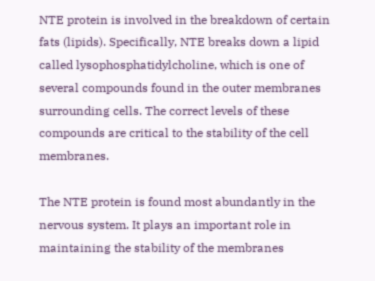NTE protein is involved in the breakdown of certain fats (lipids). Specifically, NTE breaks down a lipid called lysophosphatidylcholine, which is one of several compounds found in the outer membranes surrounding cells. The correct levels of these compounds are critical to the stability of the cell membranes.

The NTE protein is found most abundantly in the nervous system. It plays an important role in maintaining the stability of the membranes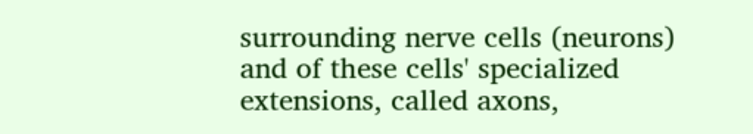surrounding nerve cells (neurons) and of these cells' specialized extensions, called axons,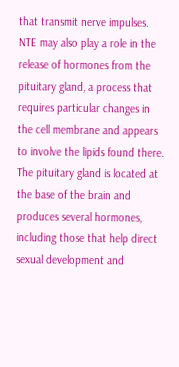that transmit nerve impulses. NTE may also play a role in the release of hormones from the pituitary gland, a process that requires particular changes in the cell membrane and appears to involve the lipids found there. The pituitary gland is located at the base of the brain and produces several hormones, including those that help direct sexual development and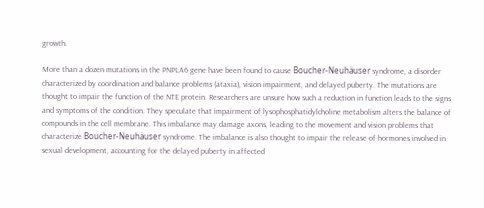growth.

More than a dozen mutations in the PNPLA6 gene have been found to cause Boucher-Neuhäuser syndrome, a disorder characterized by coordination and balance problems (ataxia), vision impairment, and delayed puberty. The mutations are thought to impair the function of the NTE protein. Researchers are unsure how such a reduction in function leads to the signs and symptoms of the condition. They speculate that impairment of lysophosphatidylcholine metabolism alters the balance of compounds in the cell membrane. This imbalance may damage axons, leading to the movement and vision problems that characterize Boucher-Neuhäuser syndrome. The imbalance is also thought to impair the release of hormones involved in sexual development, accounting for the delayed puberty in affected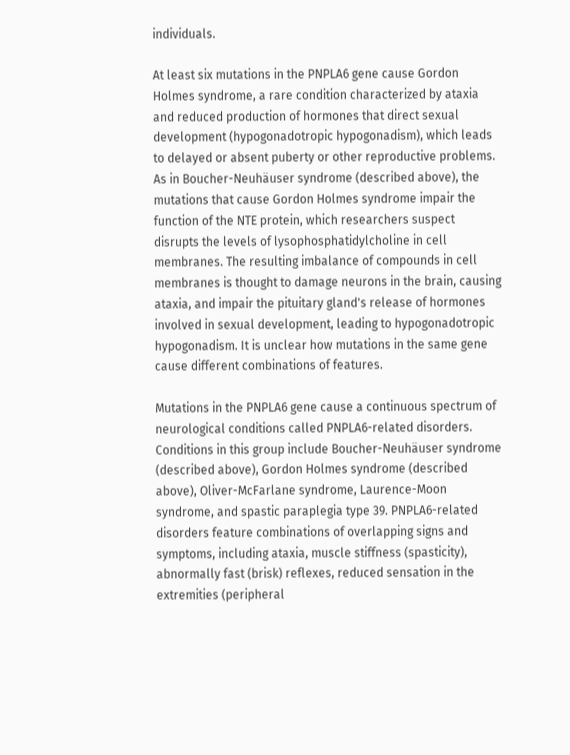individuals.

At least six mutations in the PNPLA6 gene cause Gordon Holmes syndrome, a rare condition characterized by ataxia and reduced production of hormones that direct sexual development (hypogonadotropic hypogonadism), which leads to delayed or absent puberty or other reproductive problems. As in Boucher-Neuhäuser syndrome (described above), the mutations that cause Gordon Holmes syndrome impair the function of the NTE protein, which researchers suspect disrupts the levels of lysophosphatidylcholine in cell membranes. The resulting imbalance of compounds in cell membranes is thought to damage neurons in the brain, causing ataxia, and impair the pituitary gland's release of hormones involved in sexual development, leading to hypogonadotropic hypogonadism. It is unclear how mutations in the same gene cause different combinations of features.

Mutations in the PNPLA6 gene cause a continuous spectrum of neurological conditions called PNPLA6-related disorders. Conditions in this group include Boucher-Neuhäuser syndrome (described above), Gordon Holmes syndrome (described above), Oliver-McFarlane syndrome, Laurence-Moon syndrome, and spastic paraplegia type 39. PNPLA6-related disorders feature combinations of overlapping signs and symptoms, including ataxia, muscle stiffness (spasticity), abnormally fast (brisk) reflexes, reduced sensation in the extremities (peripheral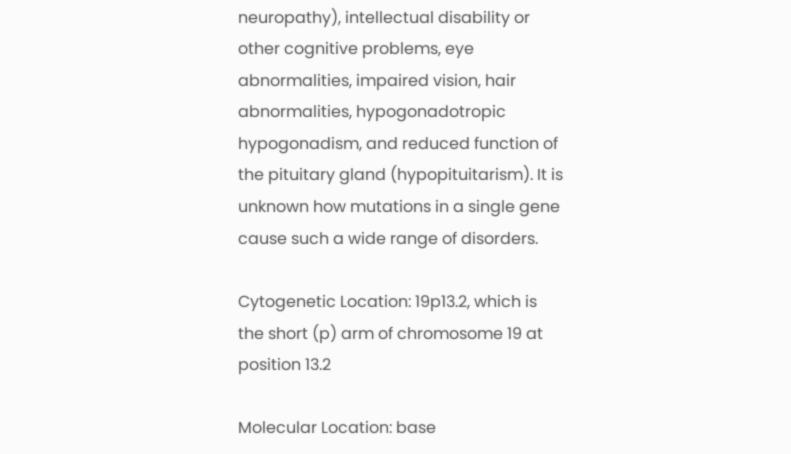neuropathy), intellectual disability or other cognitive problems, eye abnormalities, impaired vision, hair abnormalities, hypogonadotropic hypogonadism, and reduced function of the pituitary gland (hypopituitarism). It is unknown how mutations in a single gene cause such a wide range of disorders.

Cytogenetic Location: 19p13.2, which is the short (p) arm of chromosome 19 at position 13.2

Molecular Location: base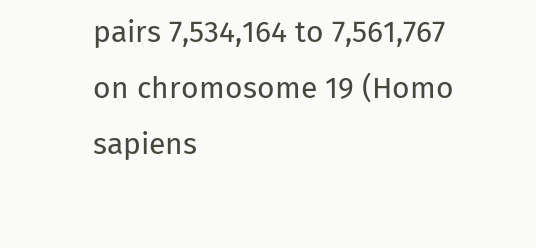pairs 7,534,164 to 7,561,767 on chromosome 19 (Homo sapiens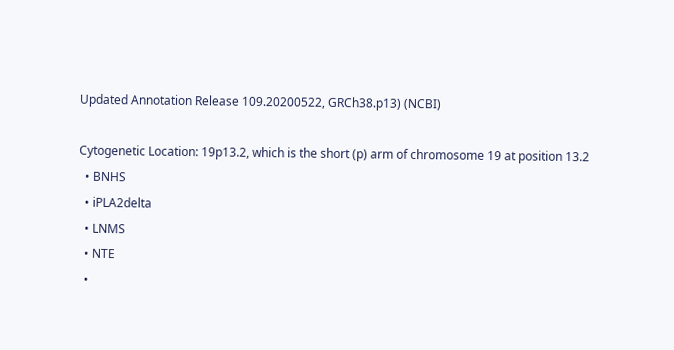Updated Annotation Release 109.20200522, GRCh38.p13) (NCBI)

Cytogenetic Location: 19p13.2, which is the short (p) arm of chromosome 19 at position 13.2
  • BNHS
  • iPLA2delta
  • LNMS
  • NTE
  •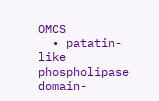OMCS
  • patatin-like phospholipase domain-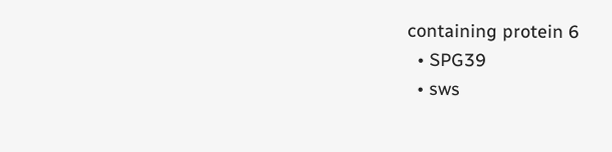containing protein 6
  • SPG39
  • sws